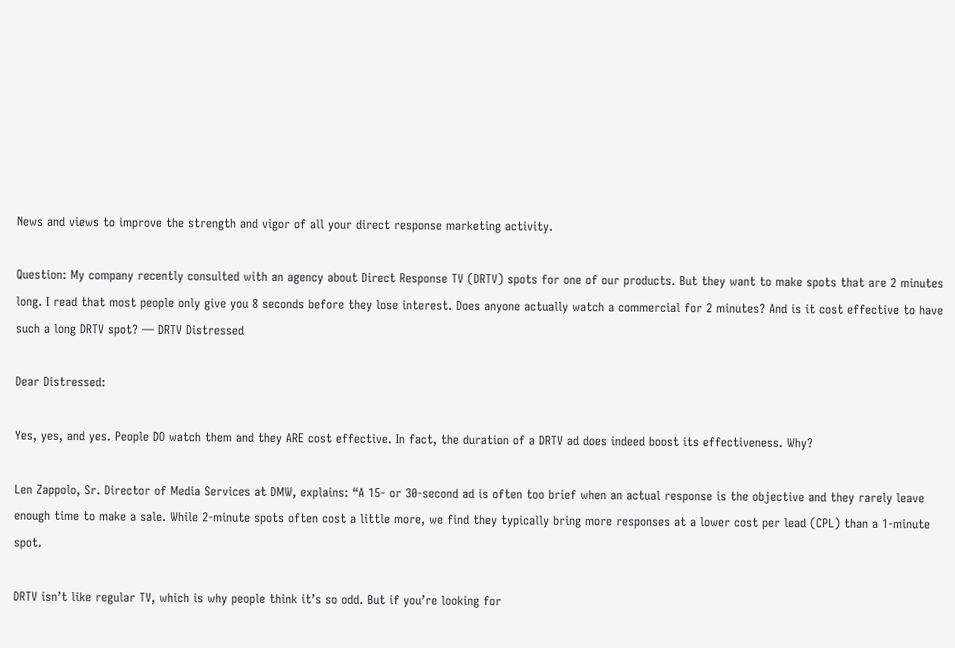News and views to improve the strength and vigor of all your direct response marketing activity.

Question: My company recently consulted with an agency about Direct Response TV (DRTV) spots for one of our products. But they want to make spots that are 2 minutes long. I read that most people only give you 8 seconds before they lose interest. Does anyone actually watch a commercial for 2 minutes? And is it cost effective to have such a long DRTV spot? — DRTV Distressed

Dear Distressed:

Yes, yes, and yes. People DO watch them and they ARE cost effective. In fact, the duration of a DRTV ad does indeed boost its effectiveness. Why?

Len Zappolo, Sr. Director of Media Services at DMW, explains: “A 15- or 30-second ad is often too brief when an actual response is the objective and they rarely leave enough time to make a sale. While 2-minute spots often cost a little more, we find they typically bring more responses at a lower cost per lead (CPL) than a 1-minute spot.

DRTV isn’t like regular TV, which is why people think it’s so odd. But if you’re looking for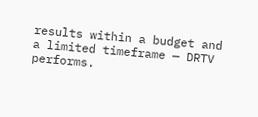results within a budget and a limited timeframe — DRTV performs.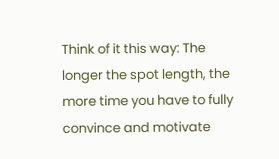Think of it this way: The longer the spot length, the more time you have to fully convince and motivate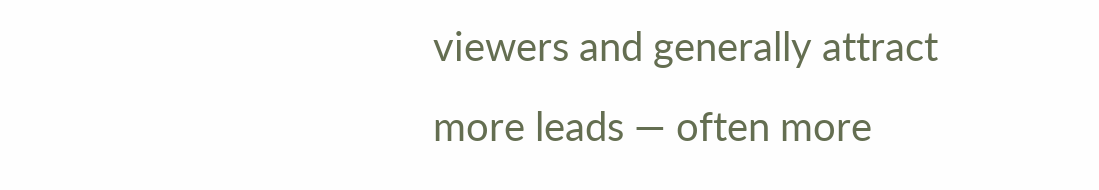viewers and generally attract more leads — often more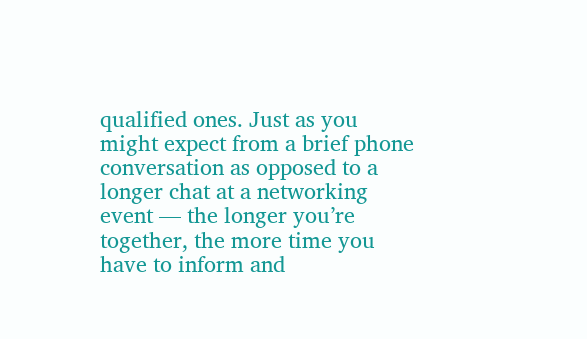qualified ones. Just as you might expect from a brief phone conversation as opposed to a longer chat at a networking event — the longer you’re together, the more time you have to inform and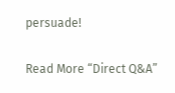persuade!

Read More “Direct Q&A”